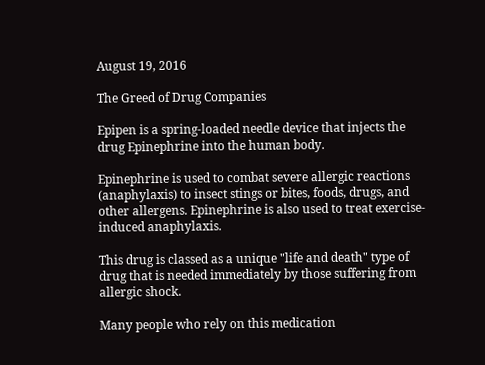August 19, 2016

The Greed of Drug Companies

Epipen is a spring-loaded needle device that injects the drug Epinephrine into the human body.

Epinephrine is used to combat severe allergic reactions (anaphylaxis) to insect stings or bites, foods, drugs, and other allergens. Epinephrine is also used to treat exercise-induced anaphylaxis.

This drug is classed as a unique "life and death" type of drug that is needed immediately by those suffering from allergic shock.

Many people who rely on this medication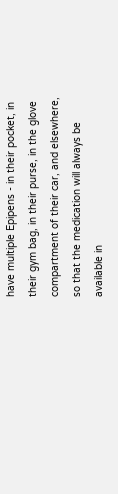have multiple Epipens - in their pocket, in their gym bag, in their purse, in the glove compartment of their car, and elsewhere, so that the medication will always be available in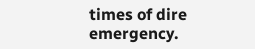times of dire emergency.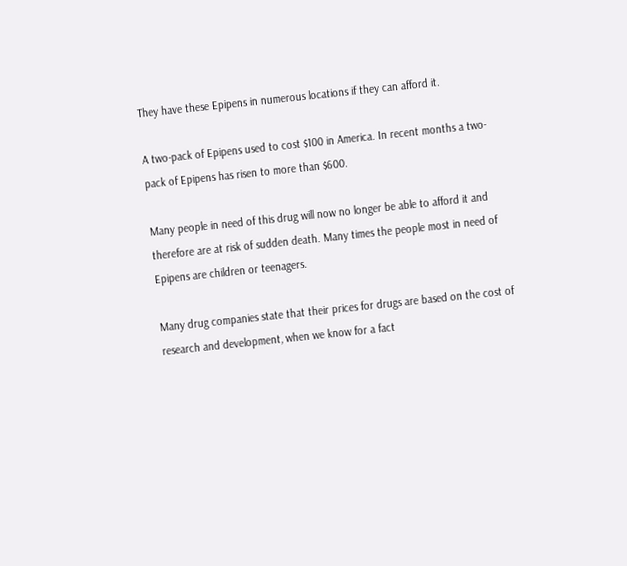They have these Epipens in numerous locations if they can afford it.

A two-pack of Epipens used to cost $100 in America. In recent months a two-pack of Epipens has risen to more than $600.

Many people in need of this drug will now no longer be able to afford it and therefore are at risk of sudden death. Many times the people most in need of Epipens are children or teenagers.

Many drug companies state that their prices for drugs are based on the cost of research and development, when we know for a fact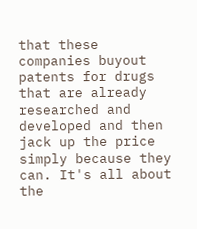that these companies buyout patents for drugs that are already researched and developed and then jack up the price simply because they can. It's all about the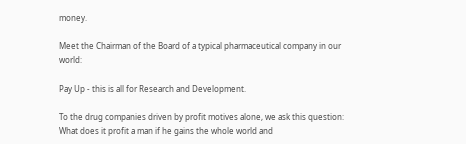money.

Meet the Chairman of the Board of a typical pharmaceutical company in our world:

Pay Up - this is all for Research and Development.

To the drug companies driven by profit motives alone, we ask this question: What does it profit a man if he gains the whole world and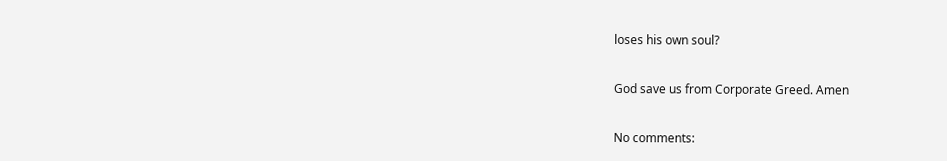loses his own soul?

God save us from Corporate Greed. Amen

No comments: